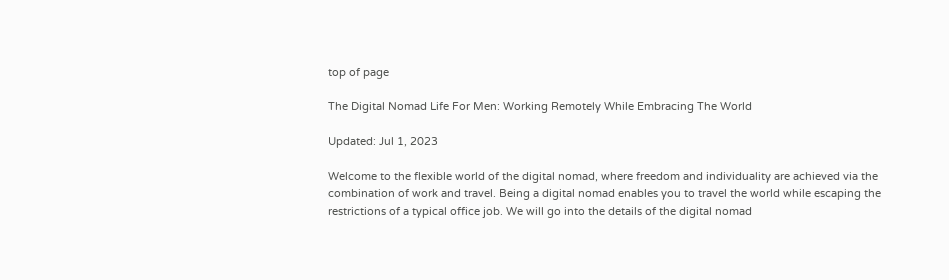top of page

The Digital Nomad Life For Men: Working Remotely While Embracing The World

Updated: Jul 1, 2023

Welcome to the flexible world of the digital nomad, where freedom and individuality are achieved via the combination of work and travel. Being a digital nomad enables you to travel the world while escaping the restrictions of a typical office job. We will go into the details of the digital nomad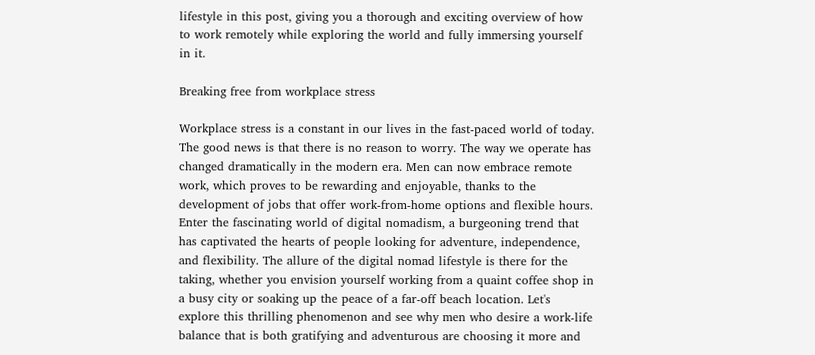lifestyle in this post, giving you a thorough and exciting overview of how to work remotely while exploring the world and fully immersing yourself in it.

Breaking free from workplace stress

Workplace stress is a constant in our lives in the fast-paced world of today. The good news is that there is no reason to worry. The way we operate has changed dramatically in the modern era. Men can now embrace remote work, which proves to be rewarding and enjoyable, thanks to the development of jobs that offer work-from-home options and flexible hours. Enter the fascinating world of digital nomadism, a burgeoning trend that has captivated the hearts of people looking for adventure, independence, and flexibility. The allure of the digital nomad lifestyle is there for the taking, whether you envision yourself working from a quaint coffee shop in a busy city or soaking up the peace of a far-off beach location. Let's explore this thrilling phenomenon and see why men who desire a work-life balance that is both gratifying and adventurous are choosing it more and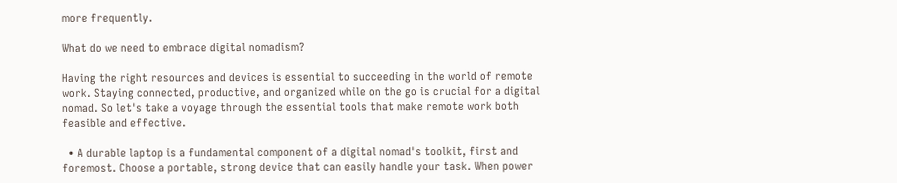more frequently.

What do we need to embrace digital nomadism?

Having the right resources and devices is essential to succeeding in the world of remote work. Staying connected, productive, and organized while on the go is crucial for a digital nomad. So let's take a voyage through the essential tools that make remote work both feasible and effective.

  • A durable laptop is a fundamental component of a digital nomad's toolkit, first and foremost. Choose a portable, strong device that can easily handle your task. When power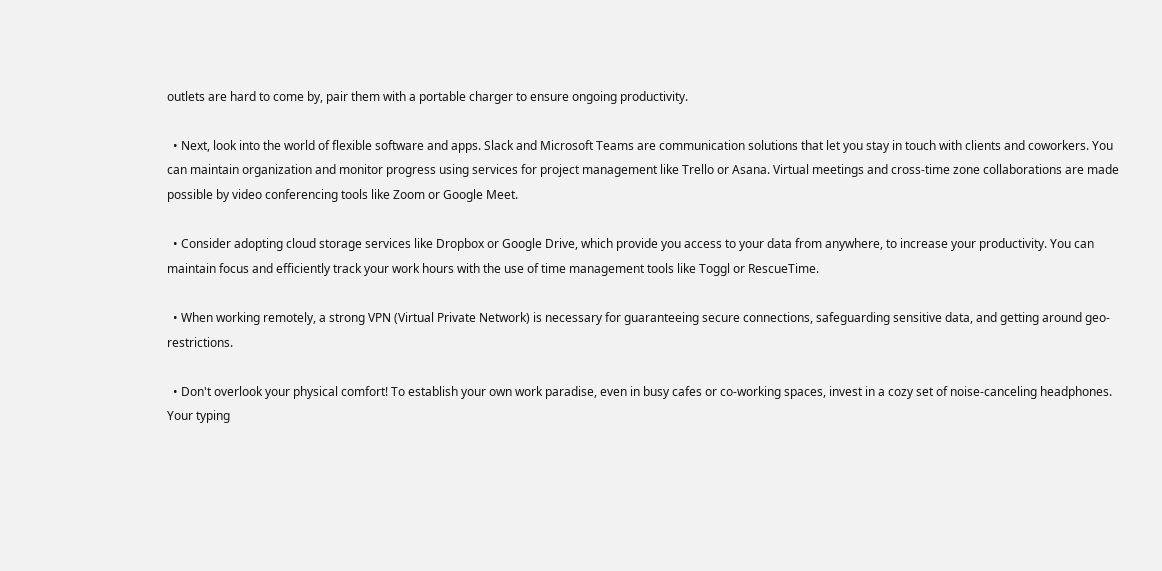outlets are hard to come by, pair them with a portable charger to ensure ongoing productivity.

  • Next, look into the world of flexible software and apps. Slack and Microsoft Teams are communication solutions that let you stay in touch with clients and coworkers. You can maintain organization and monitor progress using services for project management like Trello or Asana. Virtual meetings and cross-time zone collaborations are made possible by video conferencing tools like Zoom or Google Meet.

  • Consider adopting cloud storage services like Dropbox or Google Drive, which provide you access to your data from anywhere, to increase your productivity. You can maintain focus and efficiently track your work hours with the use of time management tools like Toggl or RescueTime.

  • When working remotely, a strong VPN (Virtual Private Network) is necessary for guaranteeing secure connections, safeguarding sensitive data, and getting around geo-restrictions.

  • Don't overlook your physical comfort! To establish your own work paradise, even in busy cafes or co-working spaces, invest in a cozy set of noise-canceling headphones. Your typing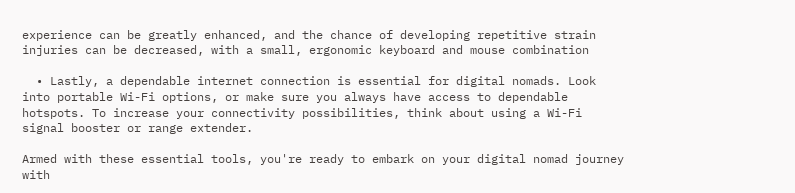experience can be greatly enhanced, and the chance of developing repetitive strain injuries can be decreased, with a small, ergonomic keyboard and mouse combination

  • Lastly, a dependable internet connection is essential for digital nomads. Look into portable Wi-Fi options, or make sure you always have access to dependable hotspots. To increase your connectivity possibilities, think about using a Wi-Fi signal booster or range extender.

Armed with these essential tools, you're ready to embark on your digital nomad journey with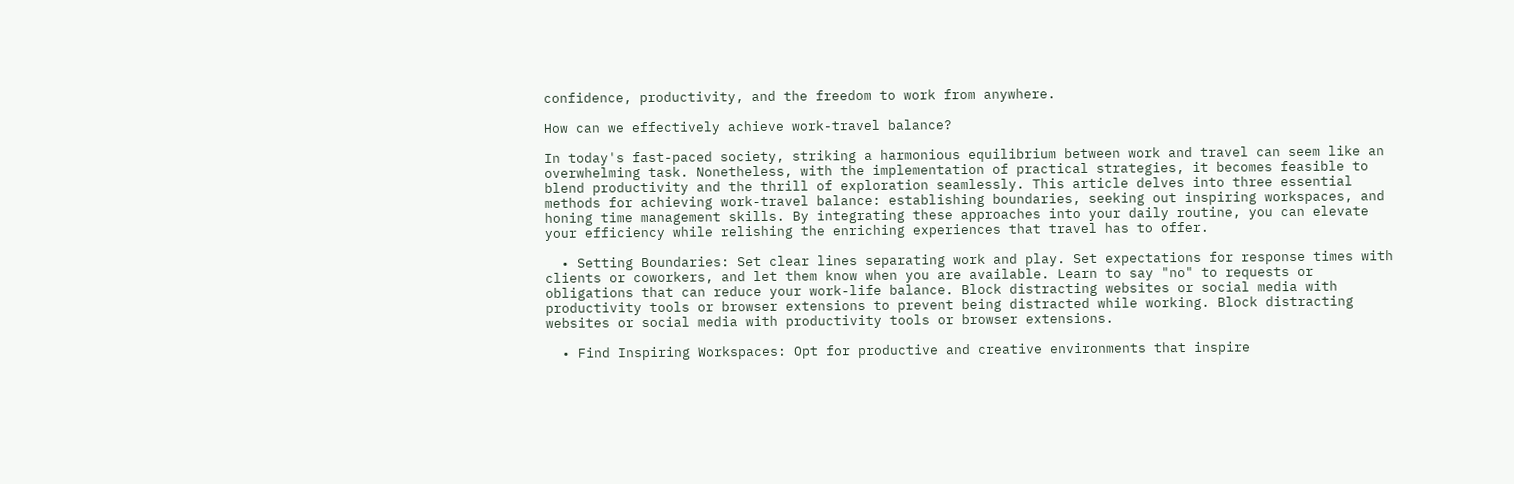confidence, productivity, and the freedom to work from anywhere.

How can we effectively achieve work-travel balance?

In today's fast-paced society, striking a harmonious equilibrium between work and travel can seem like an overwhelming task. Nonetheless, with the implementation of practical strategies, it becomes feasible to blend productivity and the thrill of exploration seamlessly. This article delves into three essential methods for achieving work-travel balance: establishing boundaries, seeking out inspiring workspaces, and honing time management skills. By integrating these approaches into your daily routine, you can elevate your efficiency while relishing the enriching experiences that travel has to offer.

  • Setting Boundaries: Set clear lines separating work and play. Set expectations for response times with clients or coworkers, and let them know when you are available. Learn to say "no" to requests or obligations that can reduce your work-life balance. Block distracting websites or social media with productivity tools or browser extensions to prevent being distracted while working. Block distracting websites or social media with productivity tools or browser extensions.

  • Find Inspiring Workspaces: Opt for productive and creative environments that inspire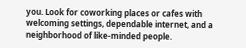you. Look for coworking places or cafes with welcoming settings, dependable internet, and a neighborhood of like-minded people.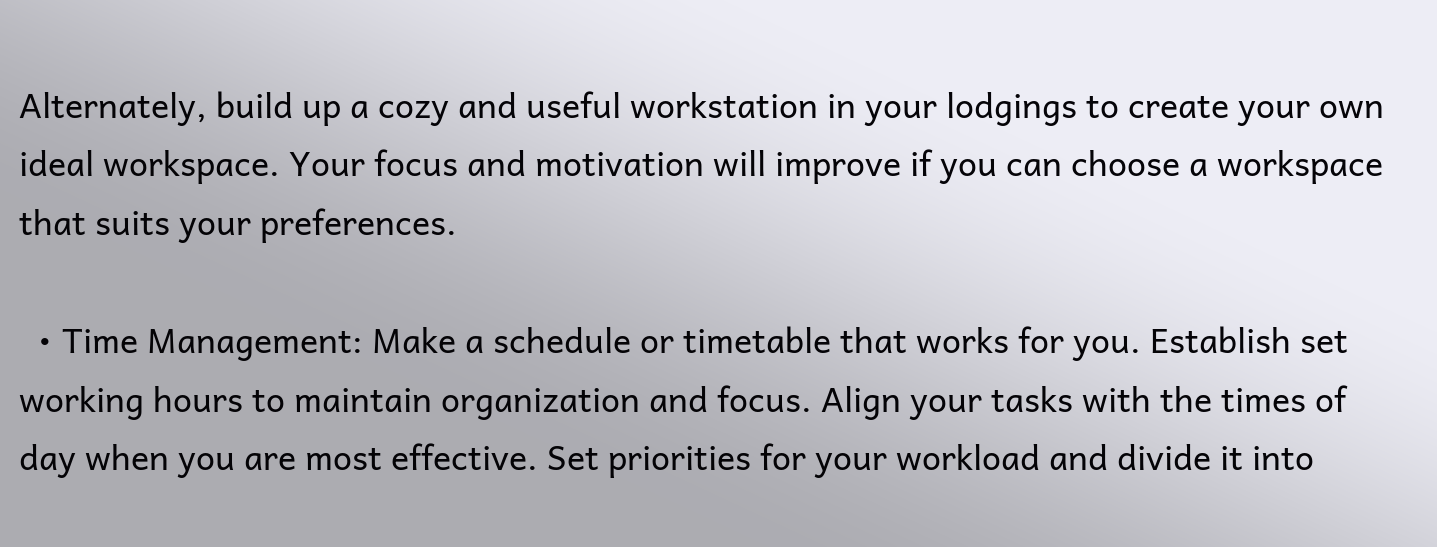Alternately, build up a cozy and useful workstation in your lodgings to create your own ideal workspace. Your focus and motivation will improve if you can choose a workspace that suits your preferences.

  • Time Management: Make a schedule or timetable that works for you. Establish set working hours to maintain organization and focus. Align your tasks with the times of day when you are most effective. Set priorities for your workload and divide it into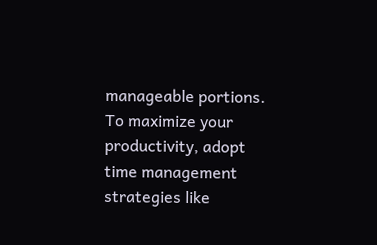manageable portions. To maximize your productivity, adopt time management strategies like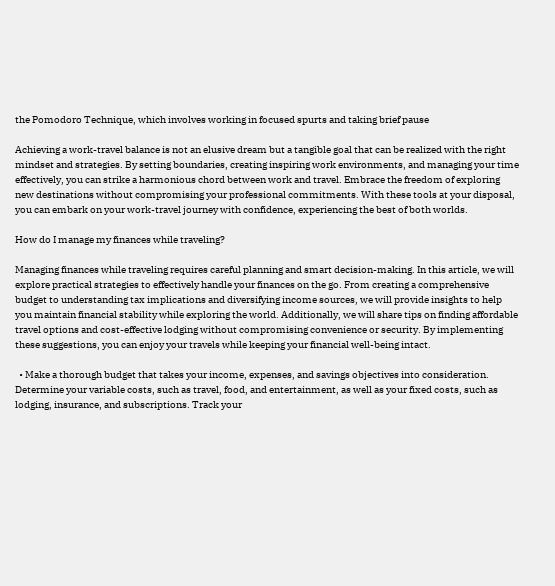the Pomodoro Technique, which involves working in focused spurts and taking brief pause

Achieving a work-travel balance is not an elusive dream but a tangible goal that can be realized with the right mindset and strategies. By setting boundaries, creating inspiring work environments, and managing your time effectively, you can strike a harmonious chord between work and travel. Embrace the freedom of exploring new destinations without compromising your professional commitments. With these tools at your disposal, you can embark on your work-travel journey with confidence, experiencing the best of both worlds.

How do I manage my finances while traveling?

Managing finances while traveling requires careful planning and smart decision-making. In this article, we will explore practical strategies to effectively handle your finances on the go. From creating a comprehensive budget to understanding tax implications and diversifying income sources, we will provide insights to help you maintain financial stability while exploring the world. Additionally, we will share tips on finding affordable travel options and cost-effective lodging without compromising convenience or security. By implementing these suggestions, you can enjoy your travels while keeping your financial well-being intact.

  • Make a thorough budget that takes your income, expenses, and savings objectives into consideration. Determine your variable costs, such as travel, food, and entertainment, as well as your fixed costs, such as lodging, insurance, and subscriptions. Track your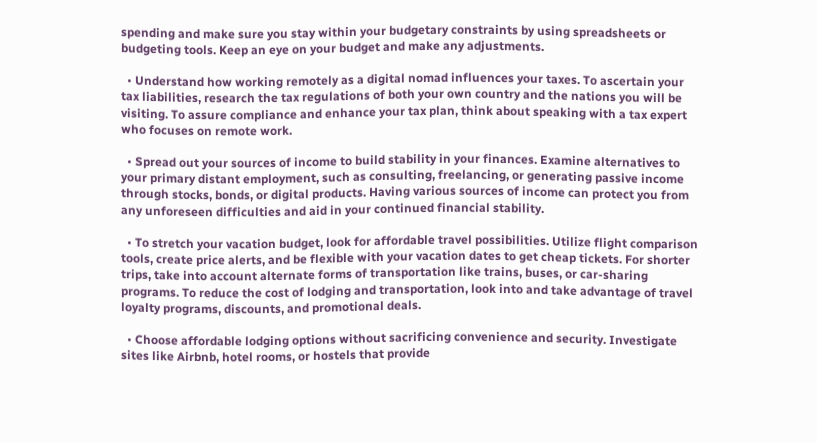spending and make sure you stay within your budgetary constraints by using spreadsheets or budgeting tools. Keep an eye on your budget and make any adjustments.

  • Understand how working remotely as a digital nomad influences your taxes. To ascertain your tax liabilities, research the tax regulations of both your own country and the nations you will be visiting. To assure compliance and enhance your tax plan, think about speaking with a tax expert who focuses on remote work.

  • Spread out your sources of income to build stability in your finances. Examine alternatives to your primary distant employment, such as consulting, freelancing, or generating passive income through stocks, bonds, or digital products. Having various sources of income can protect you from any unforeseen difficulties and aid in your continued financial stability.

  • To stretch your vacation budget, look for affordable travel possibilities. Utilize flight comparison tools, create price alerts, and be flexible with your vacation dates to get cheap tickets. For shorter trips, take into account alternate forms of transportation like trains, buses, or car-sharing programs. To reduce the cost of lodging and transportation, look into and take advantage of travel loyalty programs, discounts, and promotional deals.

  • Choose affordable lodging options without sacrificing convenience and security. Investigate sites like Airbnb, hotel rooms, or hostels that provide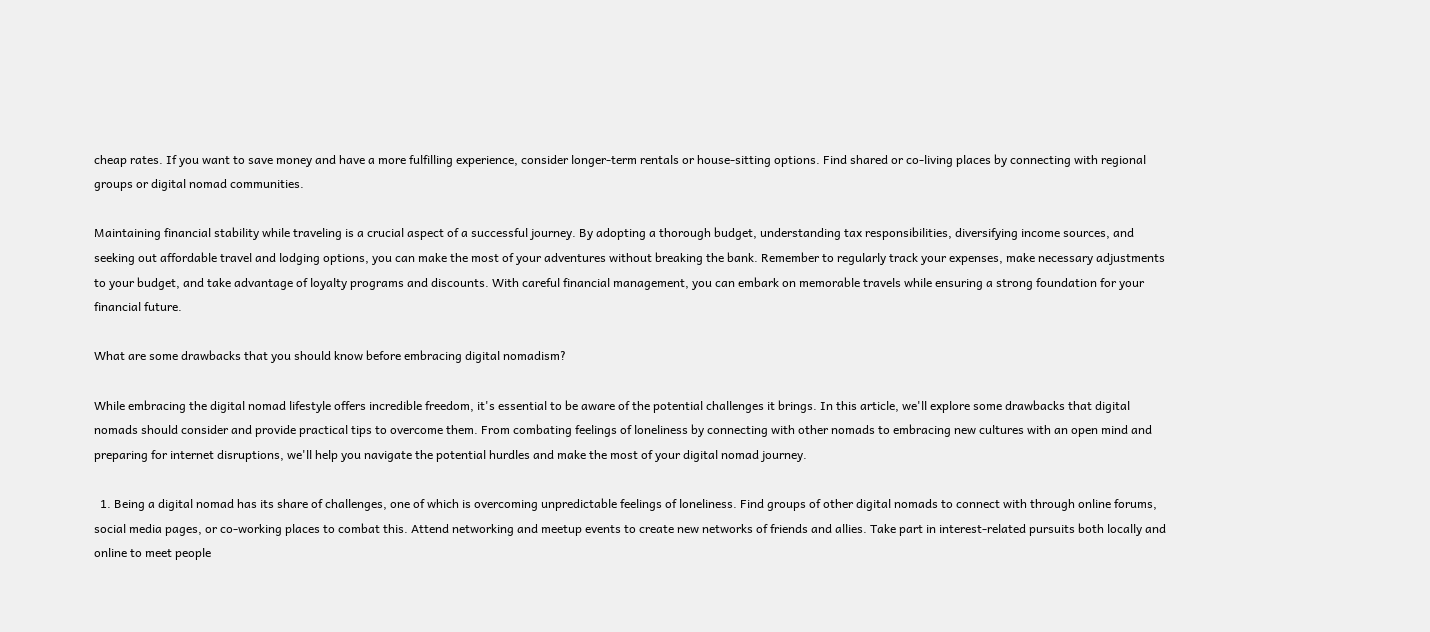cheap rates. If you want to save money and have a more fulfilling experience, consider longer-term rentals or house-sitting options. Find shared or co-living places by connecting with regional groups or digital nomad communities.

Maintaining financial stability while traveling is a crucial aspect of a successful journey. By adopting a thorough budget, understanding tax responsibilities, diversifying income sources, and seeking out affordable travel and lodging options, you can make the most of your adventures without breaking the bank. Remember to regularly track your expenses, make necessary adjustments to your budget, and take advantage of loyalty programs and discounts. With careful financial management, you can embark on memorable travels while ensuring a strong foundation for your financial future.

What are some drawbacks that you should know before embracing digital nomadism?

While embracing the digital nomad lifestyle offers incredible freedom, it's essential to be aware of the potential challenges it brings. In this article, we'll explore some drawbacks that digital nomads should consider and provide practical tips to overcome them. From combating feelings of loneliness by connecting with other nomads to embracing new cultures with an open mind and preparing for internet disruptions, we'll help you navigate the potential hurdles and make the most of your digital nomad journey.

  1. Being a digital nomad has its share of challenges, one of which is overcoming unpredictable feelings of loneliness. Find groups of other digital nomads to connect with through online forums, social media pages, or co-working places to combat this. Attend networking and meetup events to create new networks of friends and allies. Take part in interest-related pursuits both locally and online to meet people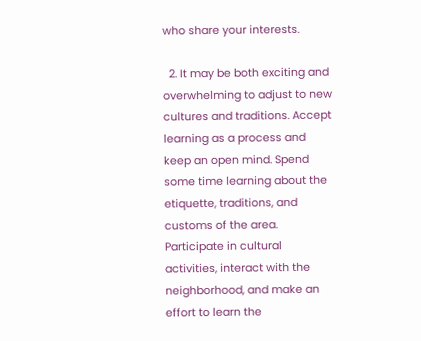who share your interests.

  2. It may be both exciting and overwhelming to adjust to new cultures and traditions. Accept learning as a process and keep an open mind. Spend some time learning about the etiquette, traditions, and customs of the area. Participate in cultural activities, interact with the neighborhood, and make an effort to learn the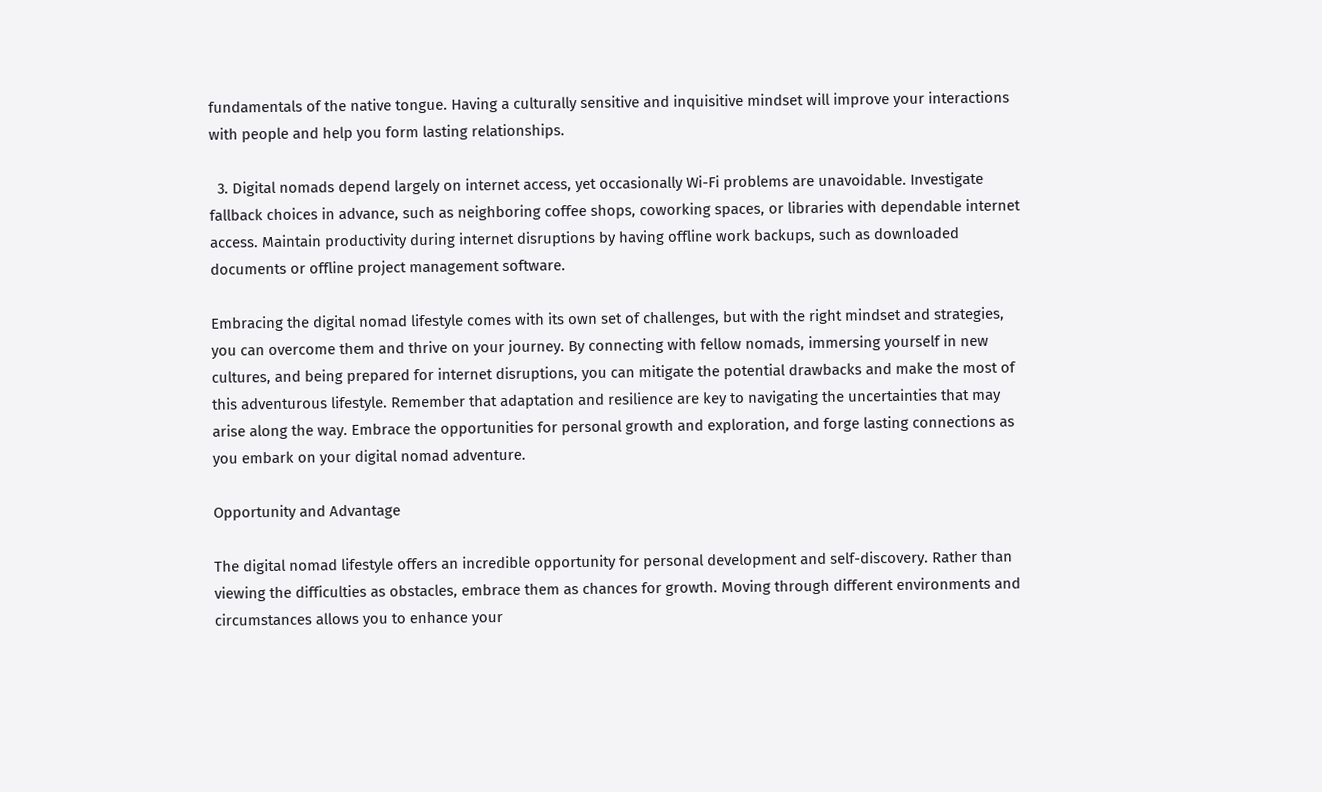fundamentals of the native tongue. Having a culturally sensitive and inquisitive mindset will improve your interactions with people and help you form lasting relationships.

  3. Digital nomads depend largely on internet access, yet occasionally Wi-Fi problems are unavoidable. Investigate fallback choices in advance, such as neighboring coffee shops, coworking spaces, or libraries with dependable internet access. Maintain productivity during internet disruptions by having offline work backups, such as downloaded documents or offline project management software.

Embracing the digital nomad lifestyle comes with its own set of challenges, but with the right mindset and strategies, you can overcome them and thrive on your journey. By connecting with fellow nomads, immersing yourself in new cultures, and being prepared for internet disruptions, you can mitigate the potential drawbacks and make the most of this adventurous lifestyle. Remember that adaptation and resilience are key to navigating the uncertainties that may arise along the way. Embrace the opportunities for personal growth and exploration, and forge lasting connections as you embark on your digital nomad adventure.

Opportunity and Advantage

The digital nomad lifestyle offers an incredible opportunity for personal development and self-discovery. Rather than viewing the difficulties as obstacles, embrace them as chances for growth. Moving through different environments and circumstances allows you to enhance your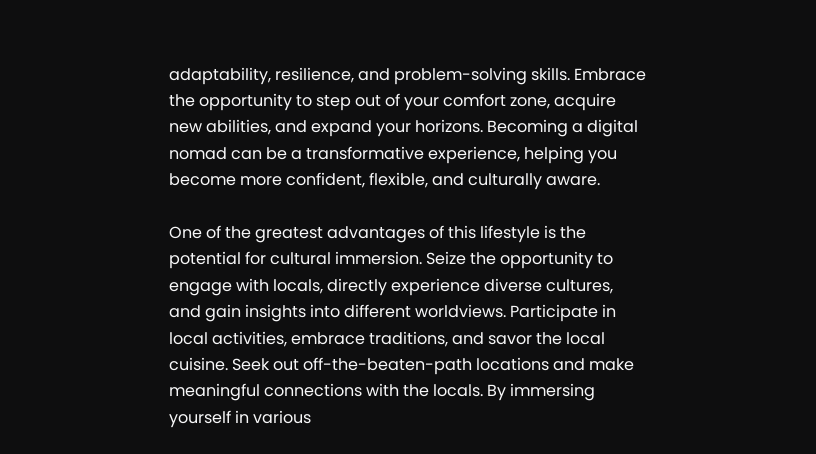adaptability, resilience, and problem-solving skills. Embrace the opportunity to step out of your comfort zone, acquire new abilities, and expand your horizons. Becoming a digital nomad can be a transformative experience, helping you become more confident, flexible, and culturally aware.

One of the greatest advantages of this lifestyle is the potential for cultural immersion. Seize the opportunity to engage with locals, directly experience diverse cultures, and gain insights into different worldviews. Participate in local activities, embrace traditions, and savor the local cuisine. Seek out off-the-beaten-path locations and make meaningful connections with the locals. By immersing yourself in various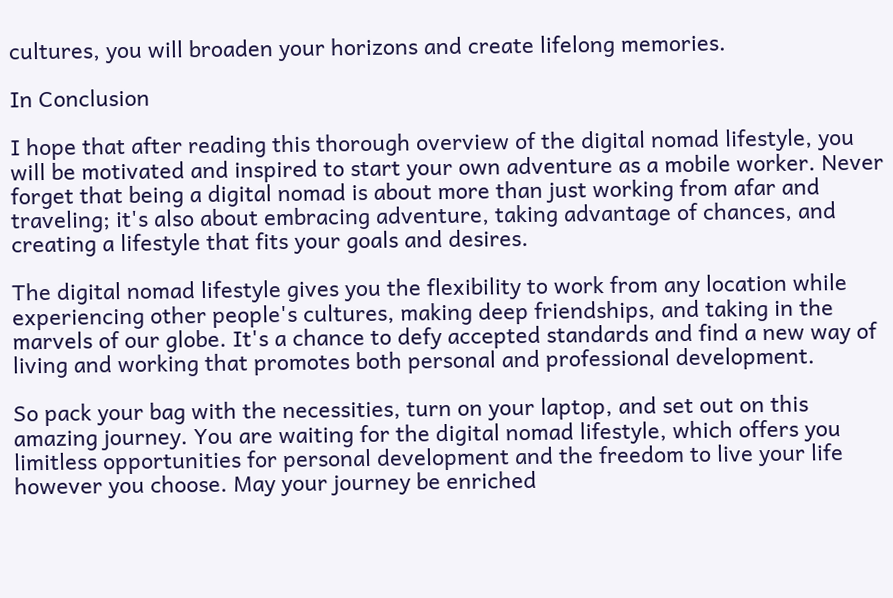cultures, you will broaden your horizons and create lifelong memories.

In Conclusion

I hope that after reading this thorough overview of the digital nomad lifestyle, you will be motivated and inspired to start your own adventure as a mobile worker. Never forget that being a digital nomad is about more than just working from afar and traveling; it's also about embracing adventure, taking advantage of chances, and creating a lifestyle that fits your goals and desires.

The digital nomad lifestyle gives you the flexibility to work from any location while experiencing other people's cultures, making deep friendships, and taking in the marvels of our globe. It's a chance to defy accepted standards and find a new way of living and working that promotes both personal and professional development.

So pack your bag with the necessities, turn on your laptop, and set out on this amazing journey. You are waiting for the digital nomad lifestyle, which offers you limitless opportunities for personal development and the freedom to live your life however you choose. May your journey be enriched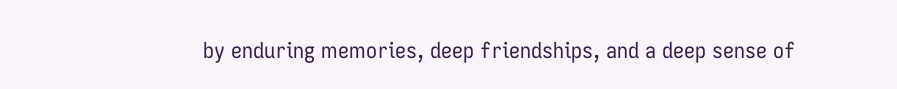by enduring memories, deep friendships, and a deep sense of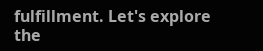fulfillment. Let's explore the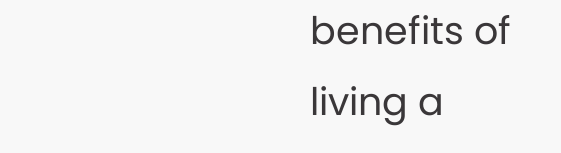benefits of living a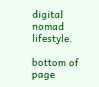digital nomad lifestyle.

bottom of page